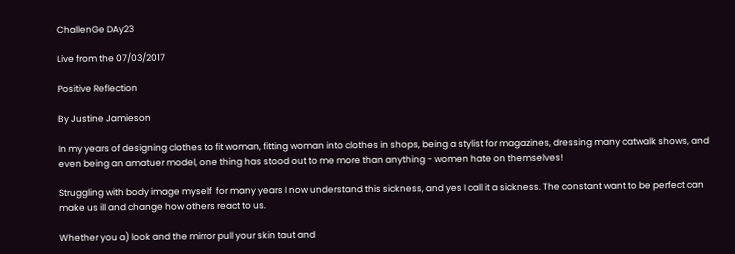ChallenGe DAy23

Live from the 07/03/2017

Positive Reflection

By Justine Jamieson

In my years of designing clothes to fit woman, fitting woman into clothes in shops, being a stylist for magazines, dressing many catwalk shows, and even being an amatuer model, one thing has stood out to me more than anything - women hate on themselves!

Struggling with body image myself  for many years I now understand this sickness, and yes I call it a sickness. The constant want to be perfect can make us ill and change how others react to us.

Whether you a) look and the mirror pull your skin taut and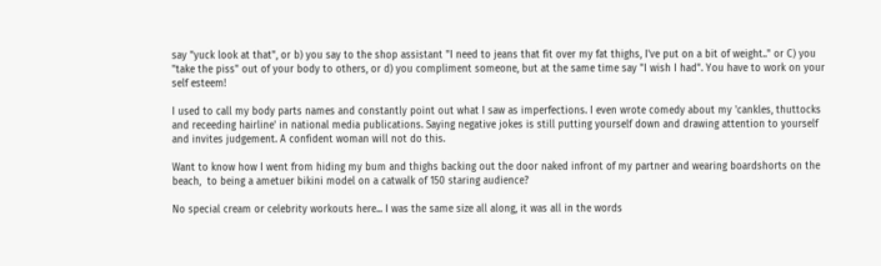say "yuck look at that", or b) you say to the shop assistant "I need to jeans that fit over my fat thighs, I've put on a bit of weight.." or C) you "take the piss" out of your body to others, or d) you compliment someone, but at the same time say "I wish I had". You have to work on your self esteem!

I used to call my body parts names and constantly point out what I saw as imperfections. I even wrote comedy about my 'cankles, thuttocks and receeding hairline' in national media publications. Saying negative jokes is still putting yourself down and drawing attention to yourself and invites judgement. A confident woman will not do this.

Want to know how I went from hiding my bum and thighs backing out the door naked infront of my partner and wearing boardshorts on the beach,  to being a ametuer bikini model on a catwalk of 150 staring audience?

No special cream or celebrity workouts here... I was the same size all along, it was all in the words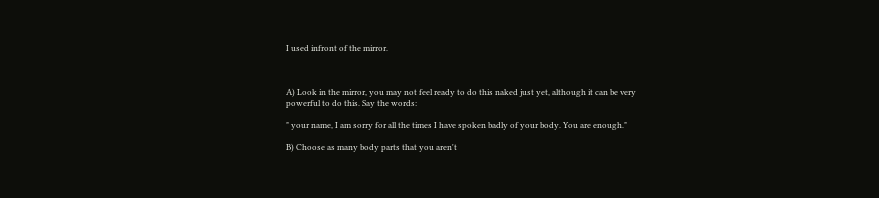I used infront of the mirror.



A) Look in the mirror, you may not feel ready to do this naked just yet, although it can be very powerful to do this. Say the words:

" your name, I am sorry for all the times I have spoken badly of your body. You are enough."

B) Choose as many body parts that you aren't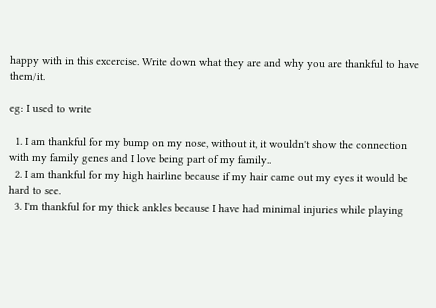happy with in this excercise. Write down what they are and why you are thankful to have them/it.

eg: I used to write

  1. I am thankful for my bump on my nose, without it, it wouldn't show the connection with my family genes and I love being part of my family..
  2. I am thankful for my high hairline because if my hair came out my eyes it would be hard to see.
  3. I'm thankful for my thick ankles because I have had minimal injuries while playing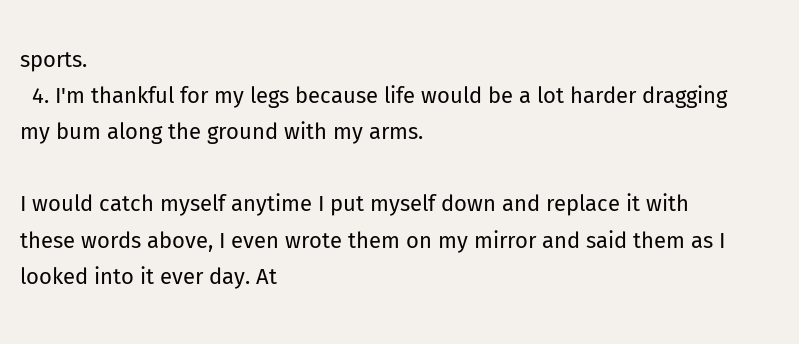sports.
  4. I'm thankful for my legs because life would be a lot harder dragging my bum along the ground with my arms.

I would catch myself anytime I put myself down and replace it with these words above, I even wrote them on my mirror and said them as I looked into it ever day. At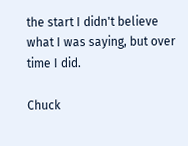the start I didn't believe what I was saying, but over time I did.

Chuck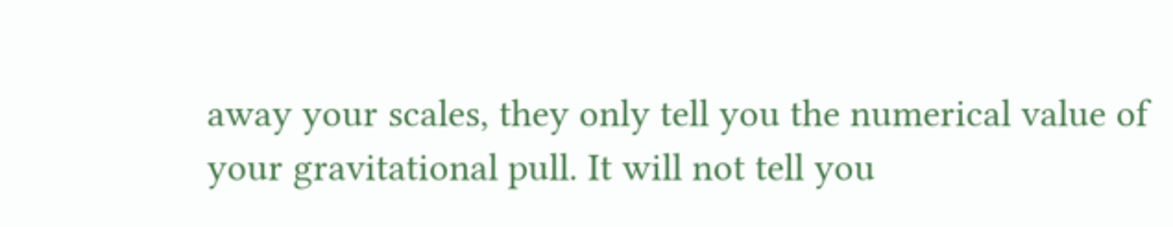away your scales, they only tell you the numerical value of your gravitational pull. It will not tell you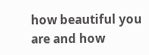how beautiful you are and how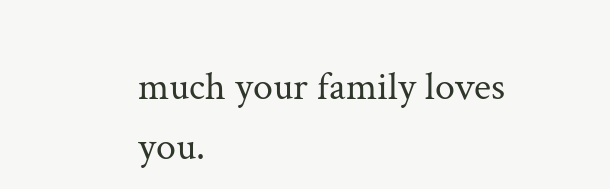much your family loves you.